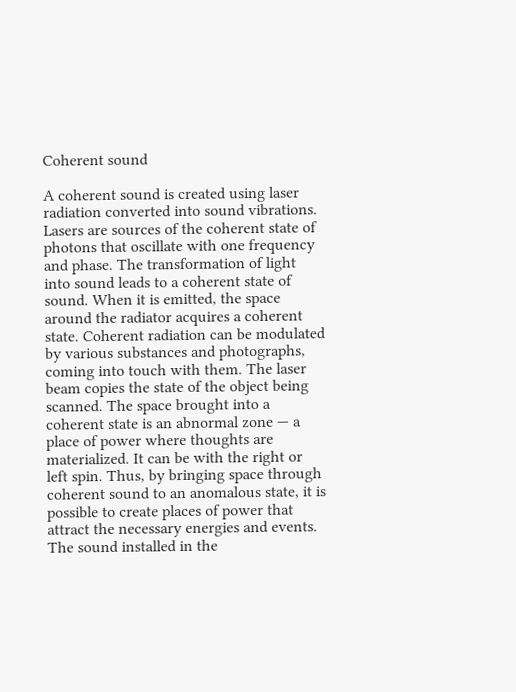Coherent sound

A coherent sound is created using laser radiation converted into sound vibrations. Lasers are sources of the coherent state of photons that oscillate with one frequency and phase. The transformation of light into sound leads to a coherent state of sound. When it is emitted, the space around the radiator acquires a coherent state. Coherent radiation can be modulated by various substances and photographs, coming into touch with them. The laser beam copies the state of the object being scanned. The space brought into a coherent state is an abnormal zone — a place of power where thoughts are materialized. It can be with the right or left spin. Thus, by bringing space through coherent sound to an anomalous state, it is possible to create places of power that attract the necessary energies and events. The sound installed in the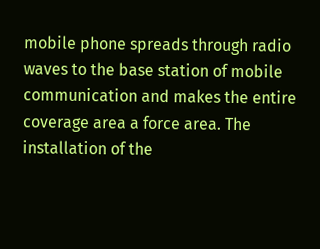mobile phone spreads through radio waves to the base station of mobile communication and makes the entire coverage area a force area. The installation of the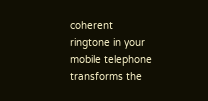coherent ringtone in your mobile telephone transforms the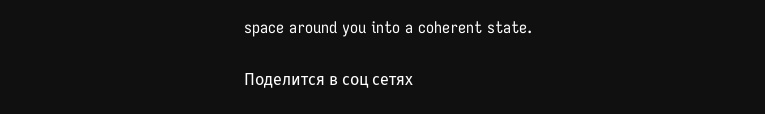space around you into a coherent state.

Поделится в соц сетях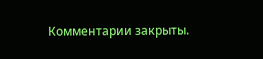Комментарии закрыты.